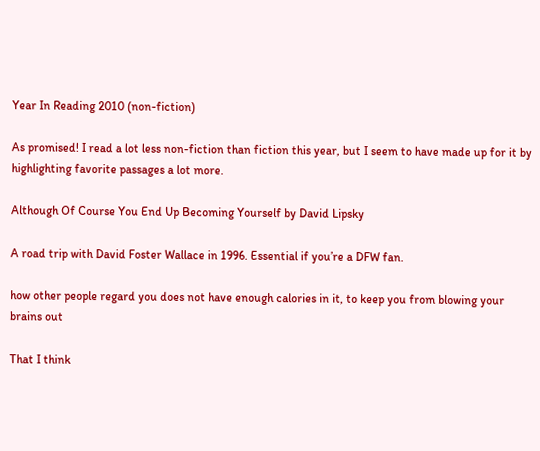Year In Reading 2010 (non-fiction)

As promised! I read a lot less non-fiction than fiction this year, but I seem to have made up for it by highlighting favorite passages a lot more.

Although Of Course You End Up Becoming Yourself by David Lipsky

A road trip with David Foster Wallace in 1996. Essential if you’re a DFW fan.

how other people regard you does not have enough calories in it, to keep you from blowing your brains out

That I think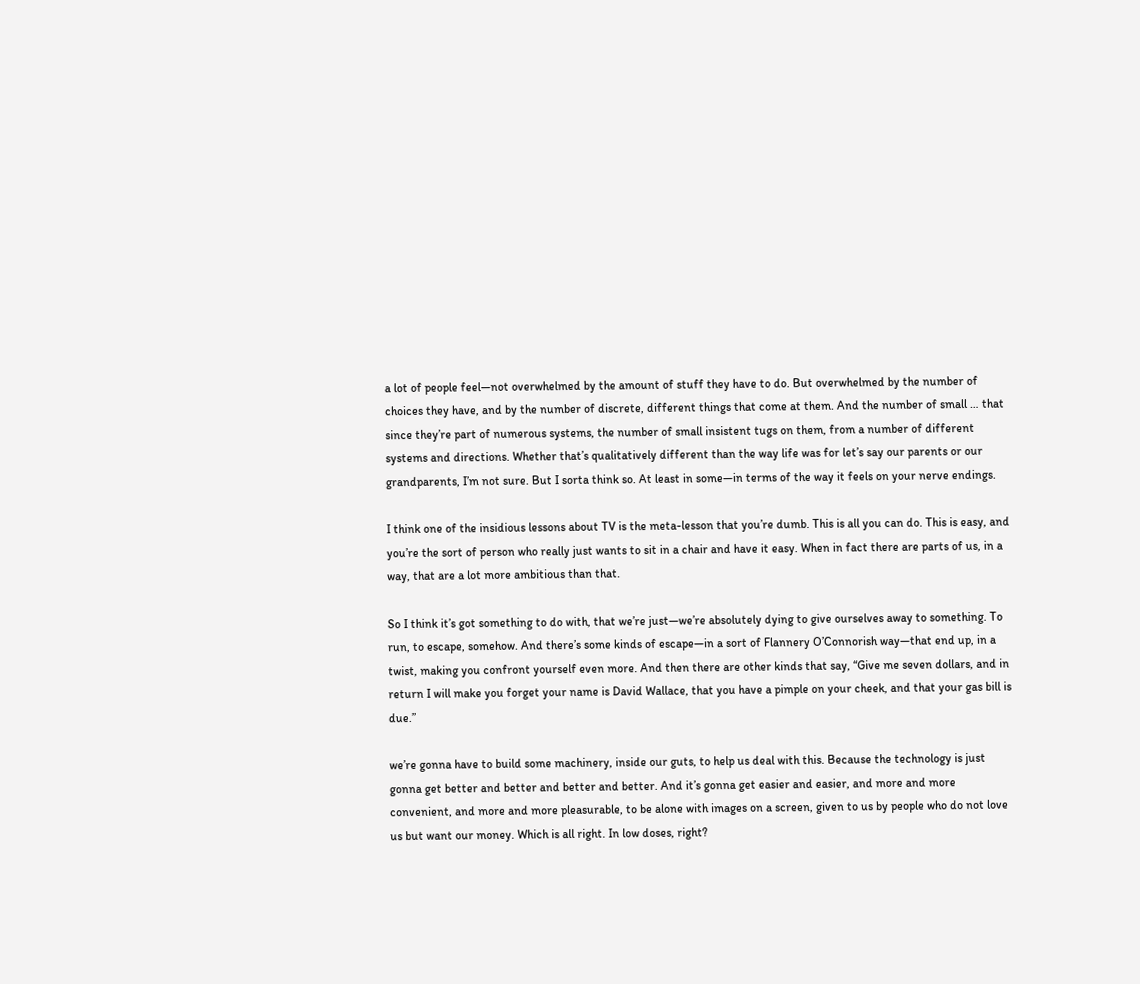a lot of people feel—not overwhelmed by the amount of stuff they have to do. But overwhelmed by the number of choices they have, and by the number of discrete, different things that come at them. And the number of small … that since they’re part of numerous systems, the number of small insistent tugs on them, from a number of different systems and directions. Whether that’s qualitatively different than the way life was for let’s say our parents or our grandparents, I’m not sure. But I sorta think so. At least in some—in terms of the way it feels on your nerve endings.

I think one of the insidious lessons about TV is the meta-lesson that you’re dumb. This is all you can do. This is easy, and you’re the sort of person who really just wants to sit in a chair and have it easy. When in fact there are parts of us, in a way, that are a lot more ambitious than that.

So I think it’s got something to do with, that we’re just—we’re absolutely dying to give ourselves away to something. To run, to escape, somehow. And there’s some kinds of escape—in a sort of Flannery O’Connorish way—that end up, in a twist, making you confront yourself even more. And then there are other kinds that say, “Give me seven dollars, and in return I will make you forget your name is David Wallace, that you have a pimple on your cheek, and that your gas bill is due.”

we’re gonna have to build some machinery, inside our guts, to help us deal with this. Because the technology is just gonna get better and better and better and better. And it’s gonna get easier and easier, and more and more convenient, and more and more pleasurable, to be alone with images on a screen, given to us by people who do not love us but want our money. Which is all right. In low doses, right?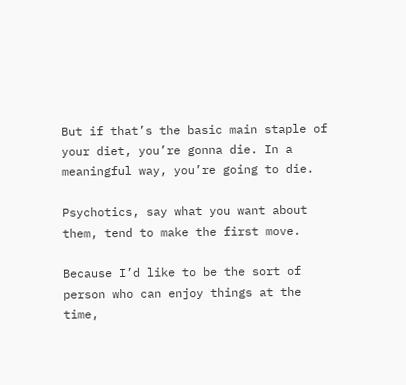But if that’s the basic main staple of your diet, you’re gonna die. In a meaningful way, you’re going to die.

Psychotics, say what you want about them, tend to make the first move.

Because I’d like to be the sort of person who can enjoy things at the time,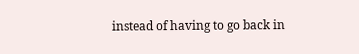instead of having to go back in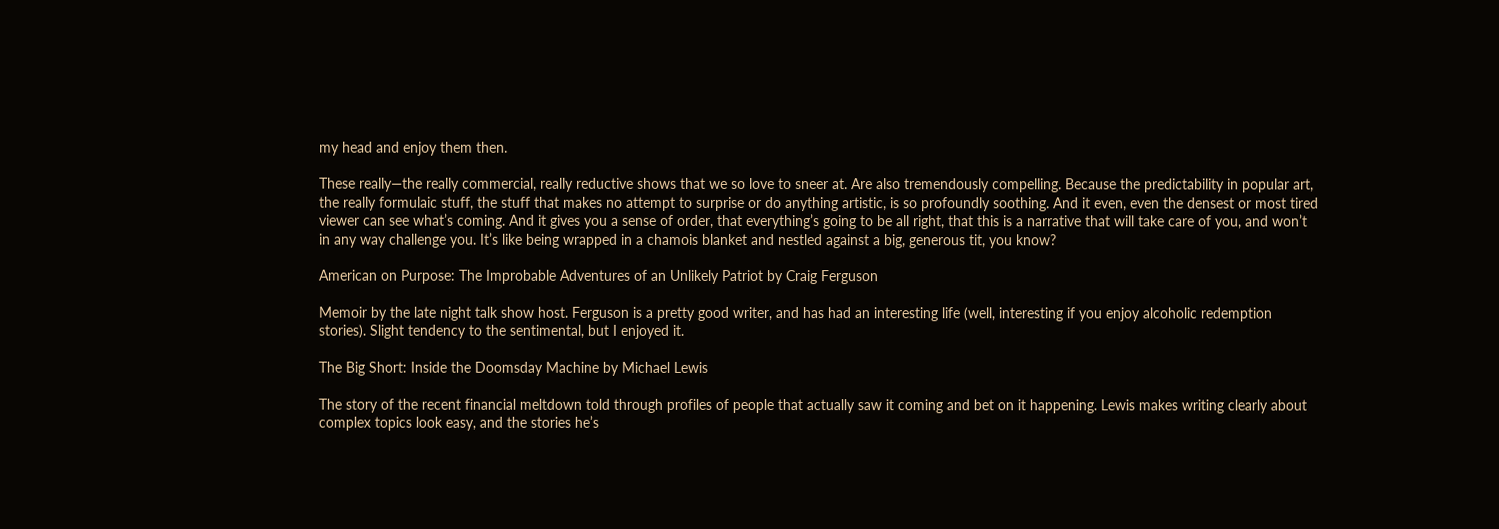my head and enjoy them then.

These really—the really commercial, really reductive shows that we so love to sneer at. Are also tremendously compelling. Because the predictability in popular art, the really formulaic stuff, the stuff that makes no attempt to surprise or do anything artistic, is so profoundly soothing. And it even, even the densest or most tired viewer can see what’s coming. And it gives you a sense of order, that everything’s going to be all right, that this is a narrative that will take care of you, and won’t in any way challenge you. It’s like being wrapped in a chamois blanket and nestled against a big, generous tit, you know?

American on Purpose: The Improbable Adventures of an Unlikely Patriot by Craig Ferguson

Memoir by the late night talk show host. Ferguson is a pretty good writer, and has had an interesting life (well, interesting if you enjoy alcoholic redemption stories). Slight tendency to the sentimental, but I enjoyed it.

The Big Short: Inside the Doomsday Machine by Michael Lewis

The story of the recent financial meltdown told through profiles of people that actually saw it coming and bet on it happening. Lewis makes writing clearly about complex topics look easy, and the stories he’s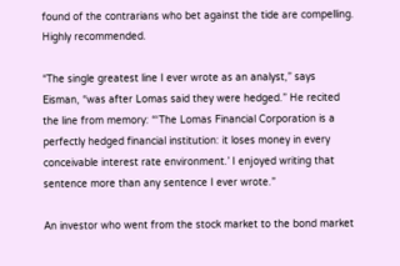found of the contrarians who bet against the tide are compelling. Highly recommended.

“The single greatest line I ever wrote as an analyst,” says Eisman, “was after Lomas said they were hedged.” He recited the line from memory: “‘The Lomas Financial Corporation is a perfectly hedged financial institution: it loses money in every conceivable interest rate environment.’ I enjoyed writing that sentence more than any sentence I ever wrote.”

An investor who went from the stock market to the bond market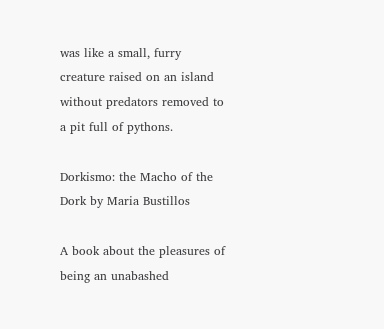was like a small, furry creature raised on an island without predators removed to a pit full of pythons.

Dorkismo: the Macho of the Dork by Maria Bustillos

A book about the pleasures of being an unabashed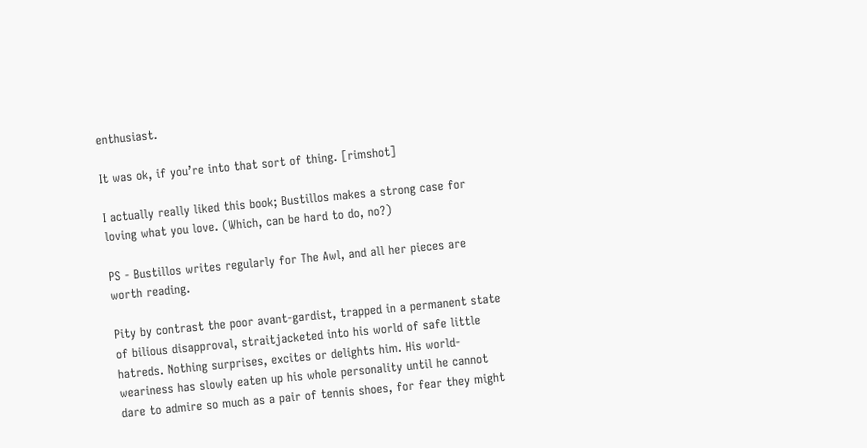enthusiast.

It was ok, if you’re into that sort of thing. [rimshot]

I actually really liked this book; Bustillos makes a strong case for loving what you love. (Which, can be hard to do, no?)

PS - Bustillos writes regularly for The Awl, and all her pieces are worth reading.

Pity by contrast the poor avant-gardist, trapped in a permanent state of bilious disapproval, straitjacketed into his world of safe little hatreds. Nothing surprises, excites or delights him. His world-weariness has slowly eaten up his whole personality until he cannot dare to admire so much as a pair of tennis shoes, for fear they might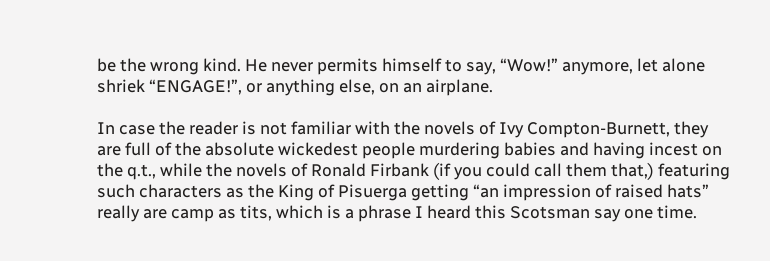be the wrong kind. He never permits himself to say, “Wow!” anymore, let alone shriek “ENGAGE!”, or anything else, on an airplane.

In case the reader is not familiar with the novels of Ivy Compton-Burnett, they are full of the absolute wickedest people murdering babies and having incest on the q.t., while the novels of Ronald Firbank (if you could call them that,) featuring such characters as the King of Pisuerga getting “an impression of raised hats” really are camp as tits, which is a phrase I heard this Scotsman say one time.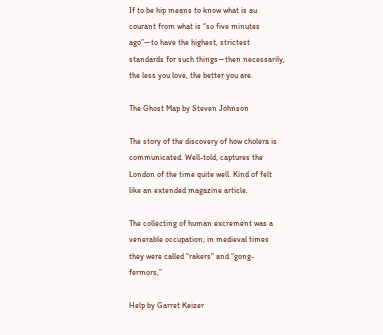If to be hip means to know what is au courant from what is “so five minutes ago”—to have the highest, strictest standards for such things—then necessarily, the less you love, the better you are.

The Ghost Map by Steven Johnson

The story of the discovery of how cholera is communicated. Well-told, captures the London of the time quite well. Kind of felt like an extended magazine article.

The collecting of human excrement was a venerable occupation; in medieval times they were called “rakers” and “gong-fermors,”

Help by Garret Keizer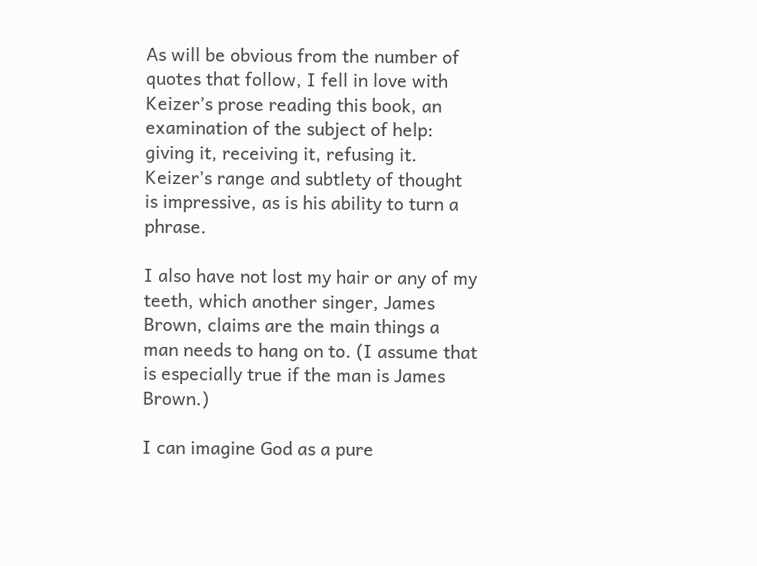As will be obvious from the number of quotes that follow, I fell in love with Keizer’s prose reading this book, an examination of the subject of help: giving it, receiving it, refusing it. Keizer’s range and subtlety of thought is impressive, as is his ability to turn a phrase.

I also have not lost my hair or any of my teeth, which another singer, James Brown, claims are the main things a man needs to hang on to. (I assume that is especially true if the man is James Brown.)

I can imagine God as a pure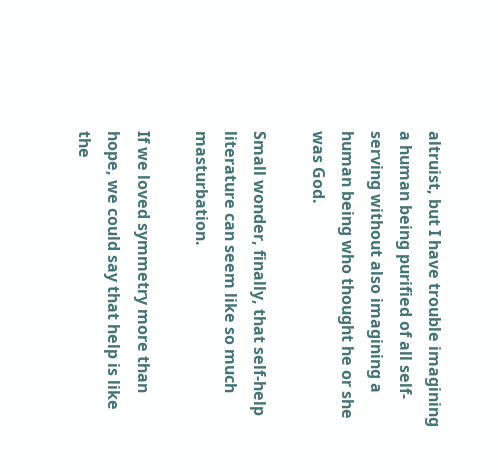altruist, but I have trouble imagining a human being purified of all self-serving without also imagining a human being who thought he or she was God.

Small wonder, finally, that self-help literature can seem like so much masturbation.

If we loved symmetry more than hope, we could say that help is like the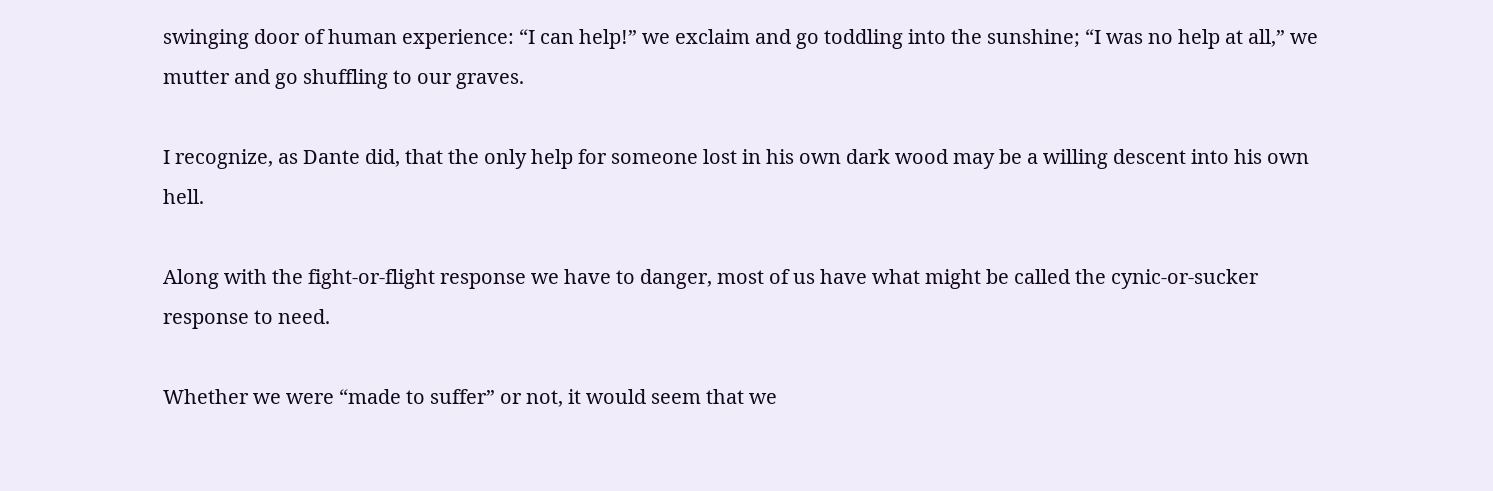swinging door of human experience: “I can help!” we exclaim and go toddling into the sunshine; “I was no help at all,” we mutter and go shuffling to our graves.

I recognize, as Dante did, that the only help for someone lost in his own dark wood may be a willing descent into his own hell.

Along with the fight-or-flight response we have to danger, most of us have what might be called the cynic-or-sucker response to need.

Whether we were “made to suffer” or not, it would seem that we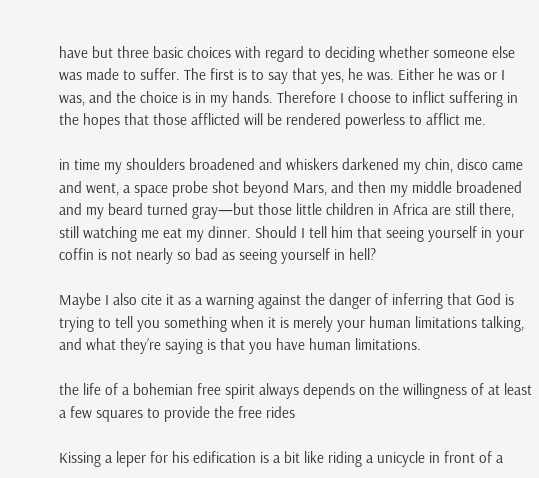have but three basic choices with regard to deciding whether someone else was made to suffer. The first is to say that yes, he was. Either he was or I was, and the choice is in my hands. Therefore I choose to inflict suffering in the hopes that those afflicted will be rendered powerless to afflict me.

in time my shoulders broadened and whiskers darkened my chin, disco came and went, a space probe shot beyond Mars, and then my middle broadened and my beard turned gray—but those little children in Africa are still there, still watching me eat my dinner. Should I tell him that seeing yourself in your coffin is not nearly so bad as seeing yourself in hell?

Maybe I also cite it as a warning against the danger of inferring that God is trying to tell you something when it is merely your human limitations talking, and what they’re saying is that you have human limitations.

the life of a bohemian free spirit always depends on the willingness of at least a few squares to provide the free rides

Kissing a leper for his edification is a bit like riding a unicycle in front of a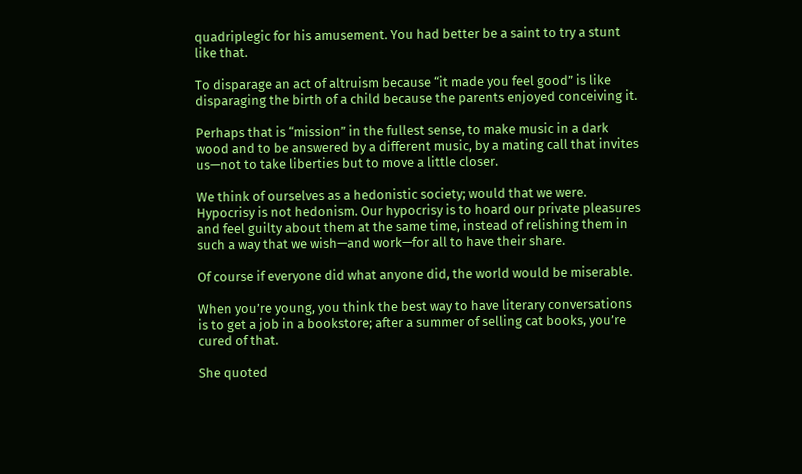quadriplegic for his amusement. You had better be a saint to try a stunt like that.

To disparage an act of altruism because “it made you feel good” is like disparaging the birth of a child because the parents enjoyed conceiving it.

Perhaps that is “mission” in the fullest sense, to make music in a dark wood and to be answered by a different music, by a mating call that invites us—not to take liberties but to move a little closer.

We think of ourselves as a hedonistic society; would that we were. Hypocrisy is not hedonism. Our hypocrisy is to hoard our private pleasures and feel guilty about them at the same time, instead of relishing them in such a way that we wish—and work—for all to have their share.

Of course if everyone did what anyone did, the world would be miserable.

When you’re young, you think the best way to have literary conversations is to get a job in a bookstore; after a summer of selling cat books, you’re cured of that.

She quoted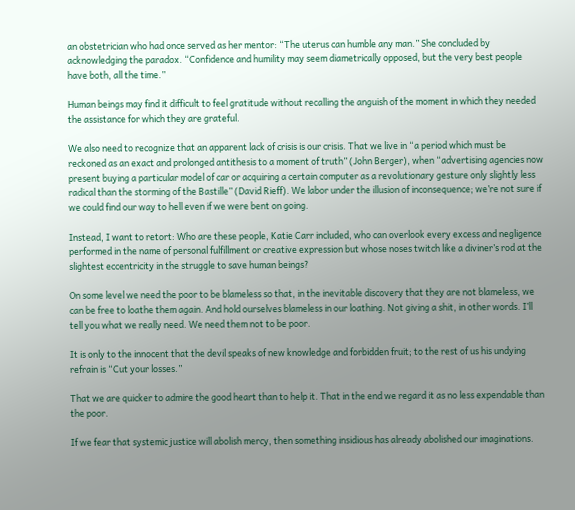an obstetrician who had once served as her mentor: “The uterus can humble any man.” She concluded by acknowledging the paradox. “Confidence and humility may seem diametrically opposed, but the very best people have both, all the time.”

Human beings may find it difficult to feel gratitude without recalling the anguish of the moment in which they needed the assistance for which they are grateful.

We also need to recognize that an apparent lack of crisis is our crisis. That we live in “a period which must be reckoned as an exact and prolonged antithesis to a moment of truth” (John Berger), when “advertising agencies now present buying a particular model of car or acquiring a certain computer as a revolutionary gesture only slightly less radical than the storming of the Bastille” (David Rieff). We labor under the illusion of inconsequence; we’re not sure if we could find our way to hell even if we were bent on going.

Instead, I want to retort: Who are these people, Katie Carr included, who can overlook every excess and negligence performed in the name of personal fulfillment or creative expression but whose noses twitch like a diviner’s rod at the slightest eccentricity in the struggle to save human beings?

On some level we need the poor to be blameless so that, in the inevitable discovery that they are not blameless, we can be free to loathe them again. And hold ourselves blameless in our loathing. Not giving a shit, in other words. I’ll tell you what we really need. We need them not to be poor.

It is only to the innocent that the devil speaks of new knowledge and forbidden fruit; to the rest of us his undying refrain is “Cut your losses.”

That we are quicker to admire the good heart than to help it. That in the end we regard it as no less expendable than the poor.

If we fear that systemic justice will abolish mercy, then something insidious has already abolished our imaginations.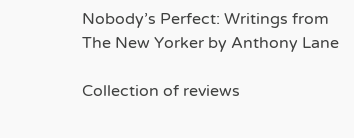Nobody’s Perfect: Writings from The New Yorker by Anthony Lane

Collection of reviews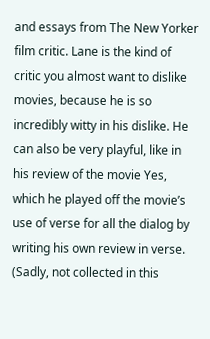and essays from The New Yorker film critic. Lane is the kind of critic you almost want to dislike movies, because he is so incredibly witty in his dislike. He can also be very playful, like in his review of the movie Yes, which he played off the movie’s use of verse for all the dialog by writing his own review in verse. (Sadly, not collected in this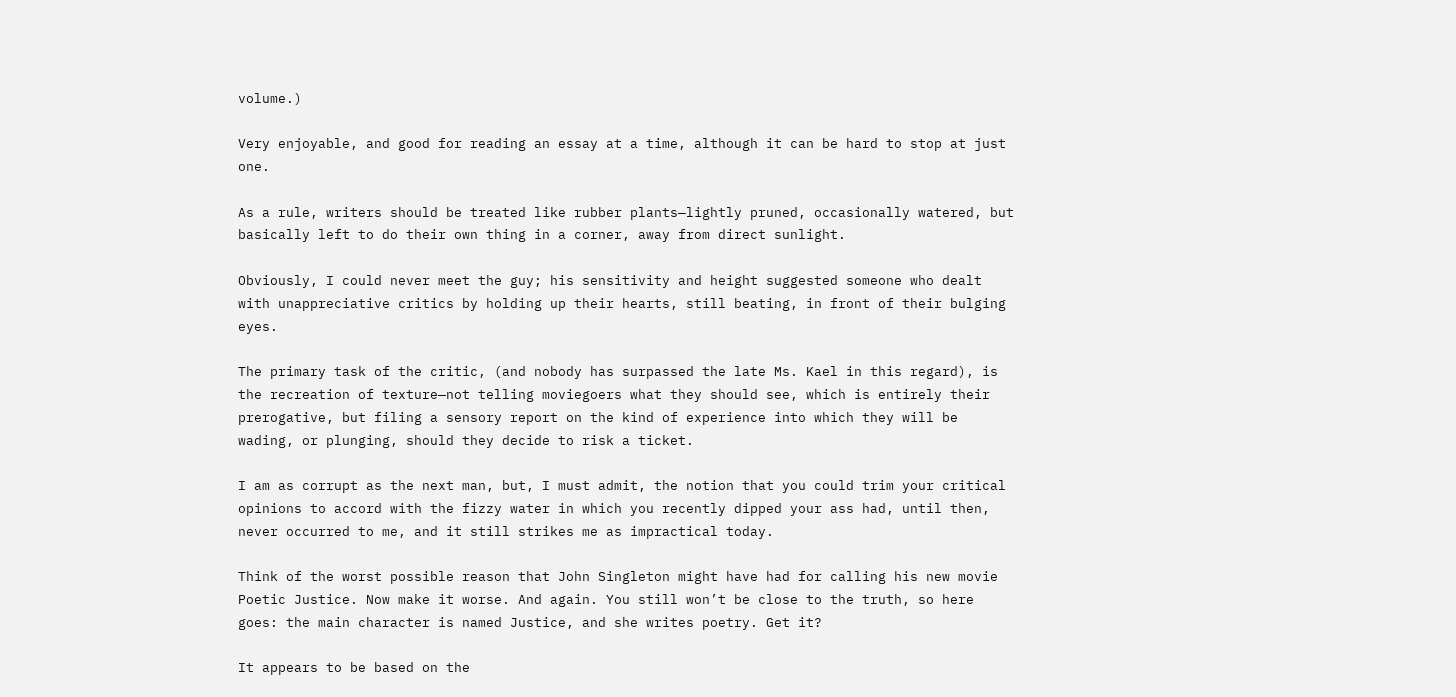volume.)

Very enjoyable, and good for reading an essay at a time, although it can be hard to stop at just one.

As a rule, writers should be treated like rubber plants—lightly pruned, occasionally watered, but basically left to do their own thing in a corner, away from direct sunlight.

Obviously, I could never meet the guy; his sensitivity and height suggested someone who dealt with unappreciative critics by holding up their hearts, still beating, in front of their bulging eyes.

The primary task of the critic, (and nobody has surpassed the late Ms. Kael in this regard), is the recreation of texture—not telling moviegoers what they should see, which is entirely their prerogative, but filing a sensory report on the kind of experience into which they will be wading, or plunging, should they decide to risk a ticket.

I am as corrupt as the next man, but, I must admit, the notion that you could trim your critical opinions to accord with the fizzy water in which you recently dipped your ass had, until then, never occurred to me, and it still strikes me as impractical today.

Think of the worst possible reason that John Singleton might have had for calling his new movie Poetic Justice. Now make it worse. And again. You still won’t be close to the truth, so here goes: the main character is named Justice, and she writes poetry. Get it?

It appears to be based on the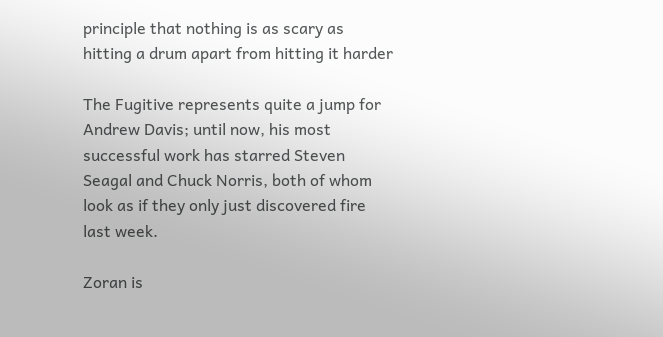principle that nothing is as scary as hitting a drum apart from hitting it harder

The Fugitive represents quite a jump for Andrew Davis; until now, his most successful work has starred Steven Seagal and Chuck Norris, both of whom look as if they only just discovered fire last week.

Zoran is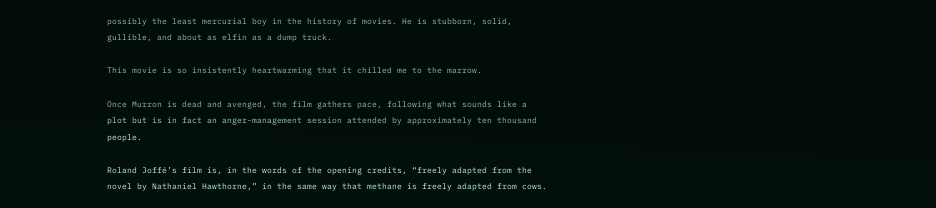possibly the least mercurial boy in the history of movies. He is stubborn, solid, gullible, and about as elfin as a dump truck.

This movie is so insistently heartwarming that it chilled me to the marrow.

Once Murron is dead and avenged, the film gathers pace, following what sounds like a plot but is in fact an anger-management session attended by approximately ten thousand people.

Roland Joffé’s film is, in the words of the opening credits, “freely adapted from the novel by Nathaniel Hawthorne,” in the same way that methane is freely adapted from cows.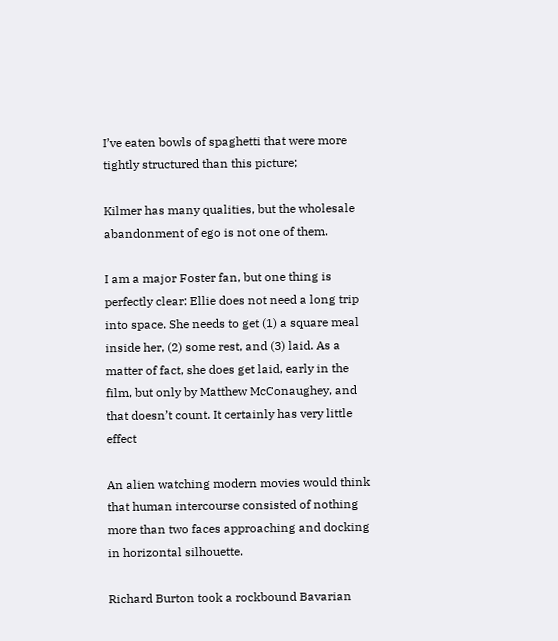I’ve eaten bowls of spaghetti that were more tightly structured than this picture;

Kilmer has many qualities, but the wholesale abandonment of ego is not one of them.

I am a major Foster fan, but one thing is perfectly clear: Ellie does not need a long trip into space. She needs to get (1) a square meal inside her, (2) some rest, and (3) laid. As a matter of fact, she does get laid, early in the film, but only by Matthew McConaughey, and that doesn’t count. It certainly has very little effect

An alien watching modern movies would think that human intercourse consisted of nothing more than two faces approaching and docking in horizontal silhouette.

Richard Burton took a rockbound Bavarian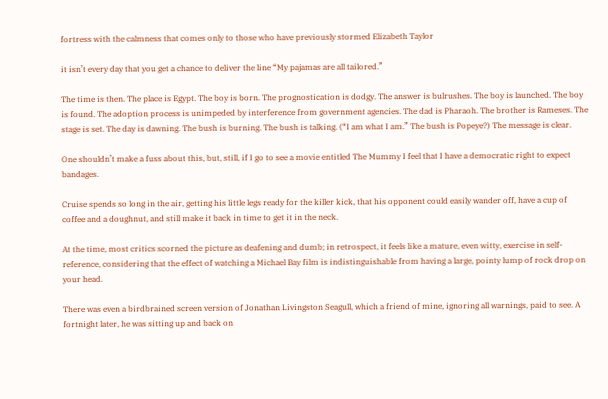fortress with the calmness that comes only to those who have previously stormed Elizabeth Taylor

it isn’t every day that you get a chance to deliver the line “My pajamas are all tailored.”

The time is then. The place is Egypt. The boy is born. The prognostication is dodgy. The answer is bulrushes. The boy is launched. The boy is found. The adoption process is unimpeded by interference from government agencies. The dad is Pharaoh. The brother is Rameses. The stage is set. The day is dawning. The bush is burning. The bush is talking. (“I am what I am.” The bush is Popeye?) The message is clear.

One shouldn’t make a fuss about this, but, still, if I go to see a movie entitled The Mummy I feel that I have a democratic right to expect bandages.

Cruise spends so long in the air, getting his little legs ready for the killer kick, that his opponent could easily wander off, have a cup of coffee and a doughnut, and still make it back in time to get it in the neck.

At the time, most critics scorned the picture as deafening and dumb; in retrospect, it feels like a mature, even witty, exercise in self-reference, considering that the effect of watching a Michael Bay film is indistinguishable from having a large, pointy lump of rock drop on your head.

There was even a birdbrained screen version of Jonathan Livingston Seagull, which a friend of mine, ignoring all warnings, paid to see. A fortnight later, he was sitting up and back on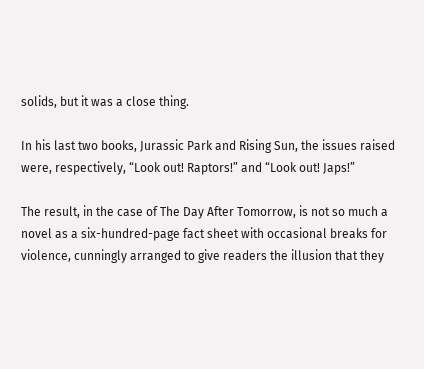solids, but it was a close thing.

In his last two books, Jurassic Park and Rising Sun, the issues raised were, respectively, “Look out! Raptors!” and “Look out! Japs!”

The result, in the case of The Day After Tomorrow, is not so much a novel as a six-hundred-page fact sheet with occasional breaks for violence, cunningly arranged to give readers the illusion that they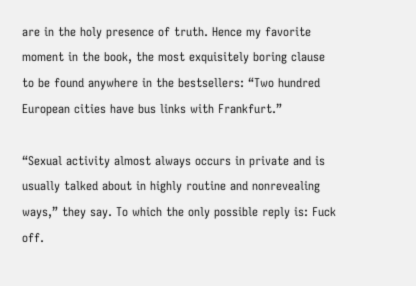are in the holy presence of truth. Hence my favorite moment in the book, the most exquisitely boring clause to be found anywhere in the bestsellers: “Two hundred European cities have bus links with Frankfurt.”

“Sexual activity almost always occurs in private and is usually talked about in highly routine and nonrevealing ways,” they say. To which the only possible reply is: Fuck off.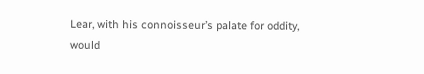Lear, with his connoisseur’s palate for oddity, would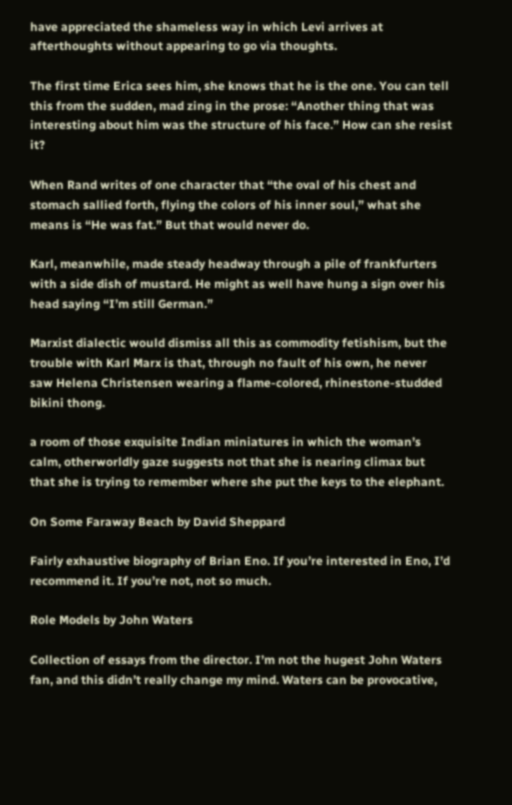have appreciated the shameless way in which Levi arrives at afterthoughts without appearing to go via thoughts.

The first time Erica sees him, she knows that he is the one. You can tell this from the sudden, mad zing in the prose: “Another thing that was interesting about him was the structure of his face.” How can she resist it?

When Rand writes of one character that “the oval of his chest and stomach sallied forth, flying the colors of his inner soul,” what she means is “He was fat.” But that would never do.

Karl, meanwhile, made steady headway through a pile of frankfurters with a side dish of mustard. He might as well have hung a sign over his head saying “I’m still German.”

Marxist dialectic would dismiss all this as commodity fetishism, but the trouble with Karl Marx is that, through no fault of his own, he never saw Helena Christensen wearing a flame-colored, rhinestone-studded bikini thong.

a room of those exquisite Indian miniatures in which the woman’s calm, otherworldly gaze suggests not that she is nearing climax but that she is trying to remember where she put the keys to the elephant.

On Some Faraway Beach by David Sheppard

Fairly exhaustive biography of Brian Eno. If you’re interested in Eno, I’d recommend it. If you’re not, not so much.

Role Models by John Waters

Collection of essays from the director. I’m not the hugest John Waters fan, and this didn’t really change my mind. Waters can be provocative,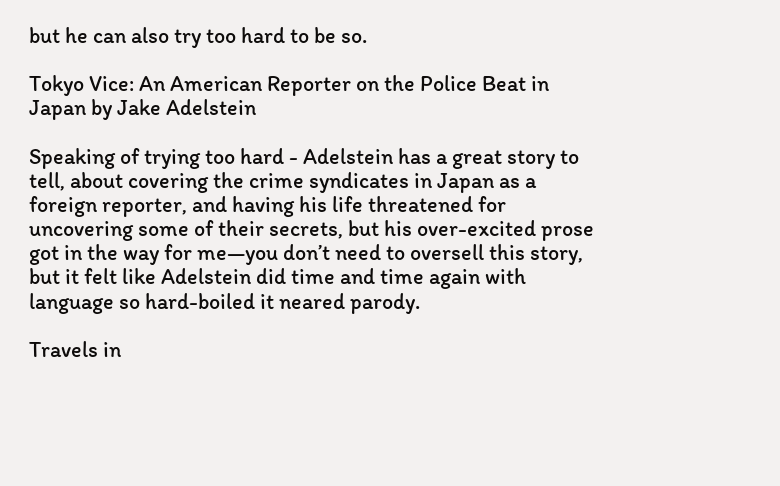but he can also try too hard to be so.

Tokyo Vice: An American Reporter on the Police Beat in Japan by Jake Adelstein

Speaking of trying too hard - Adelstein has a great story to tell, about covering the crime syndicates in Japan as a foreign reporter, and having his life threatened for uncovering some of their secrets, but his over-excited prose got in the way for me—you don’t need to oversell this story, but it felt like Adelstein did time and time again with language so hard-boiled it neared parody.

Travels in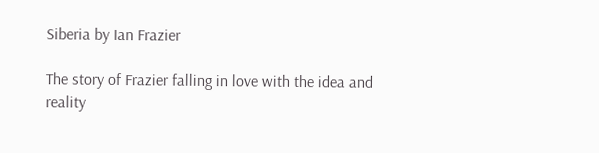Siberia by Ian Frazier

The story of Frazier falling in love with the idea and reality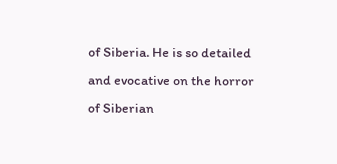of Siberia. He is so detailed and evocative on the horror of Siberian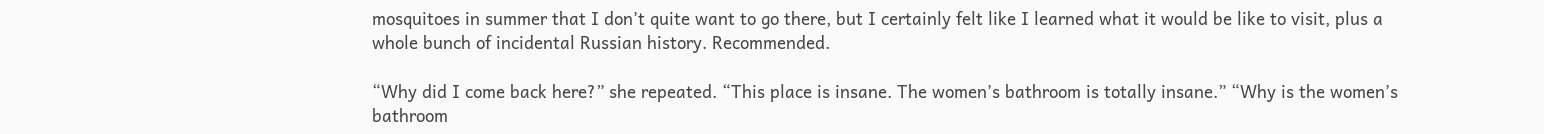mosquitoes in summer that I don’t quite want to go there, but I certainly felt like I learned what it would be like to visit, plus a whole bunch of incidental Russian history. Recommended.

“Why did I come back here?” she repeated. “This place is insane. The women’s bathroom is totally insane.” “Why is the women’s bathroom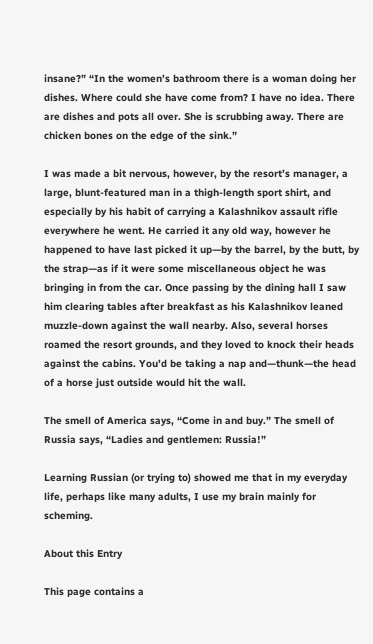insane?” “In the women’s bathroom there is a woman doing her dishes. Where could she have come from? I have no idea. There are dishes and pots all over. She is scrubbing away. There are chicken bones on the edge of the sink.”

I was made a bit nervous, however, by the resort’s manager, a large, blunt-featured man in a thigh-length sport shirt, and especially by his habit of carrying a Kalashnikov assault rifle everywhere he went. He carried it any old way, however he happened to have last picked it up—by the barrel, by the butt, by the strap—as if it were some miscellaneous object he was bringing in from the car. Once passing by the dining hall I saw him clearing tables after breakfast as his Kalashnikov leaned muzzle-down against the wall nearby. Also, several horses roamed the resort grounds, and they loved to knock their heads against the cabins. You’d be taking a nap and—thunk—the head of a horse just outside would hit the wall.

The smell of America says, “Come in and buy.” The smell of Russia says, “Ladies and gentlemen: Russia!”

Learning Russian (or trying to) showed me that in my everyday life, perhaps like many adults, I use my brain mainly for scheming.

About this Entry

This page contains a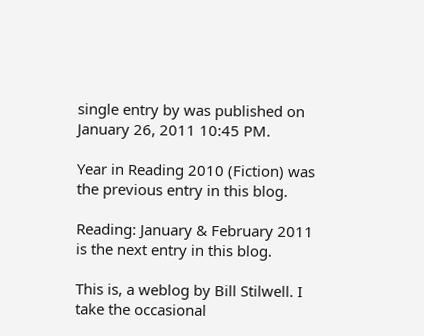single entry by was published on January 26, 2011 10:45 PM.

Year in Reading 2010 (Fiction) was the previous entry in this blog.

Reading: January & February 2011 is the next entry in this blog.

This is, a weblog by Bill Stilwell. I take the occasional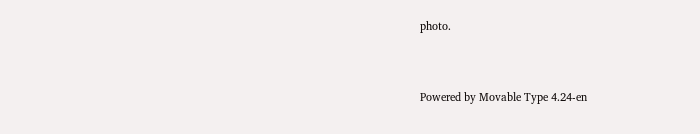photo.


Powered by Movable Type 4.24-en